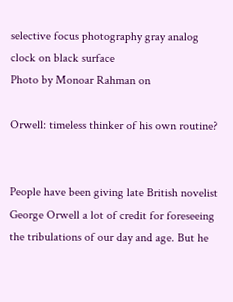selective focus photography gray analog clock on black surface
Photo by Monoar Rahman on

Orwell: timeless thinker of his own routine?


People have been giving late British novelist George Orwell a lot of credit for foreseeing the tribulations of our day and age. But he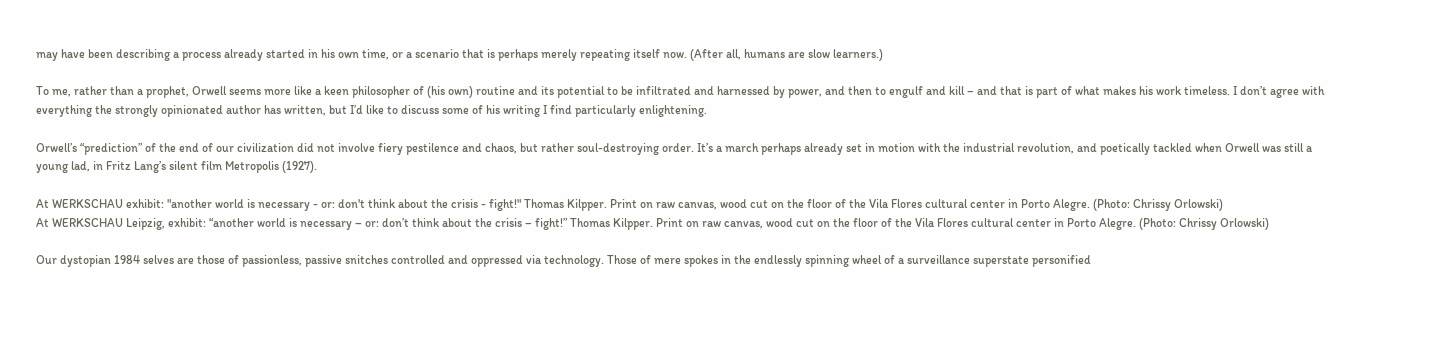may have been describing a process already started in his own time, or a scenario that is perhaps merely repeating itself now. (After all, humans are slow learners.)

To me, rather than a prophet, Orwell seems more like a keen philosopher of (his own) routine and its potential to be infiltrated and harnessed by power, and then to engulf and kill – and that is part of what makes his work timeless. I don’t agree with everything the strongly opinionated author has written, but I’d like to discuss some of his writing I find particularly enlightening.

Orwell’s “prediction” of the end of our civilization did not involve fiery pestilence and chaos, but rather soul-destroying order. It’s a march perhaps already set in motion with the industrial revolution, and poetically tackled when Orwell was still a young lad, in Fritz Lang’s silent film Metropolis (1927).

At WERKSCHAU exhibit: "another world is necessary - or: don't think about the crisis - fight!" Thomas Kilpper. Print on raw canvas, wood cut on the floor of the Vila Flores cultural center in Porto Alegre. (Photo: Chrissy Orlowski)
At WERKSCHAU Leipzig, exhibit: “another world is necessary – or: don’t think about the crisis – fight!” Thomas Kilpper. Print on raw canvas, wood cut on the floor of the Vila Flores cultural center in Porto Alegre. (Photo: Chrissy Orlowski)

Our dystopian 1984 selves are those of passionless, passive snitches controlled and oppressed via technology. Those of mere spokes in the endlessly spinning wheel of a surveillance superstate personified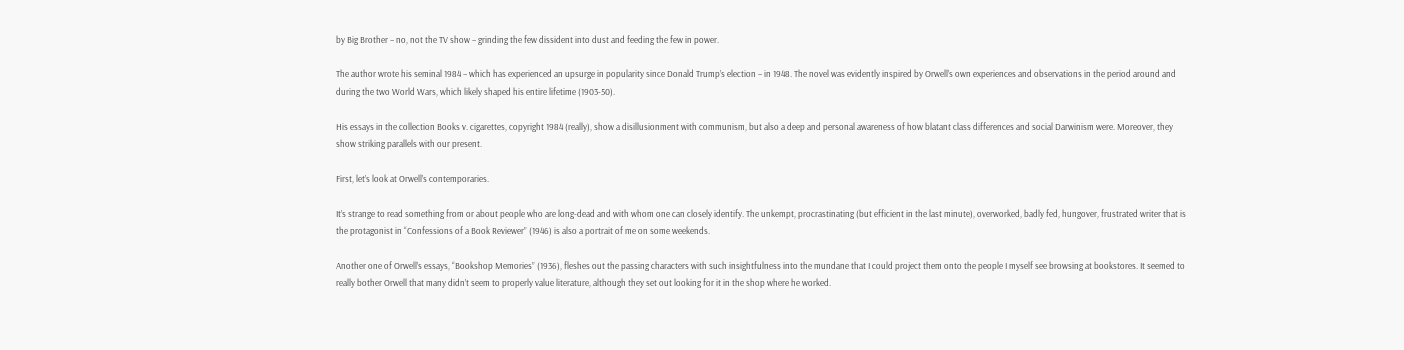by Big Brother – no, not the TV show – grinding the few dissident into dust and feeding the few in power.

The author wrote his seminal 1984 – which has experienced an upsurge in popularity since Donald Trump’s election – in 1948. The novel was evidently inspired by Orwell’s own experiences and observations in the period around and during the two World Wars, which likely shaped his entire lifetime (1903-50).

His essays in the collection Books v. cigarettes, copyright 1984 (really), show a disillusionment with communism, but also a deep and personal awareness of how blatant class differences and social Darwinism were. Moreover, they show striking parallels with our present.

First, let’s look at Orwell’s contemporaries.

It’s strange to read something from or about people who are long-dead and with whom one can closely identify. The unkempt, procrastinating (but efficient in the last minute), overworked, badly fed, hungover, frustrated writer that is the protagonist in “Confessions of a Book Reviewer” (1946) is also a portrait of me on some weekends.

Another one of Orwell’s essays, “Bookshop Memories” (1936), fleshes out the passing characters with such insightfulness into the mundane that I could project them onto the people I myself see browsing at bookstores. It seemed to really bother Orwell that many didn’t seem to properly value literature, although they set out looking for it in the shop where he worked.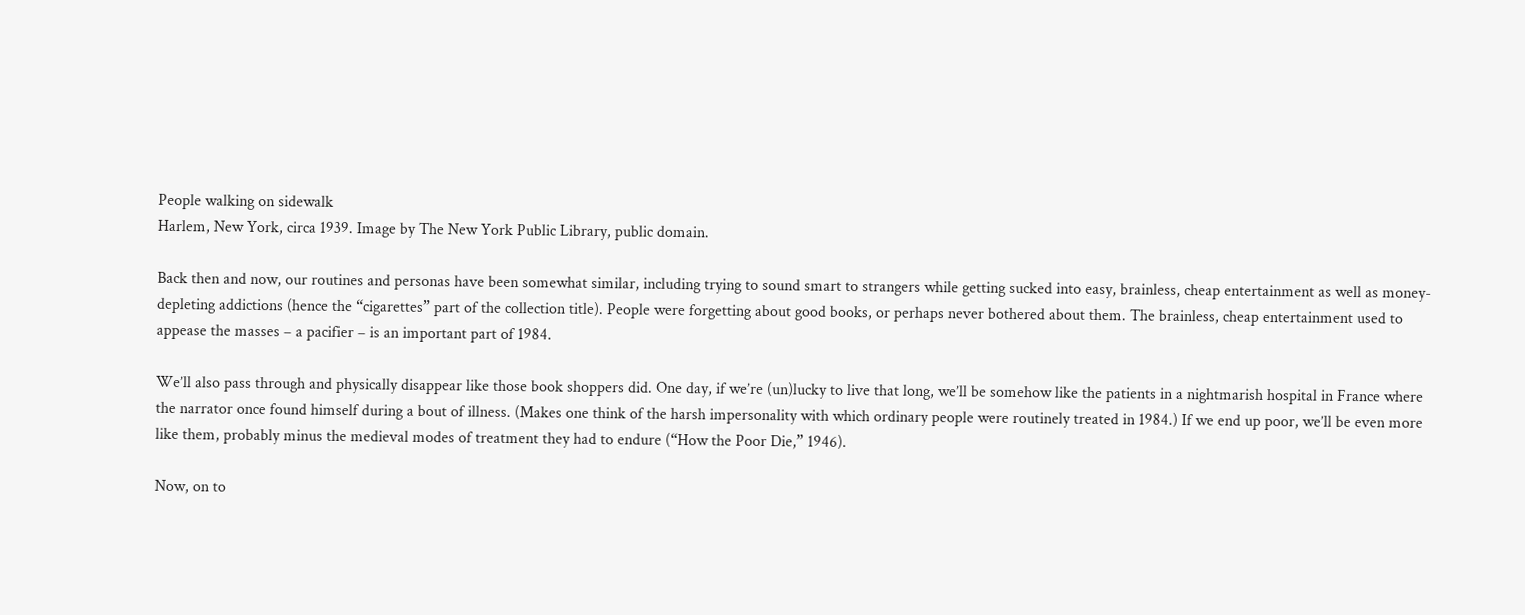People walking on sidewalk
Harlem, New York, circa 1939. Image by The New York Public Library, public domain.

Back then and now, our routines and personas have been somewhat similar, including trying to sound smart to strangers while getting sucked into easy, brainless, cheap entertainment as well as money-depleting addictions (hence the “cigarettes” part of the collection title). People were forgetting about good books, or perhaps never bothered about them. The brainless, cheap entertainment used to appease the masses – a pacifier – is an important part of 1984.

We’ll also pass through and physically disappear like those book shoppers did. One day, if we’re (un)lucky to live that long, we’ll be somehow like the patients in a nightmarish hospital in France where the narrator once found himself during a bout of illness. (Makes one think of the harsh impersonality with which ordinary people were routinely treated in 1984.) If we end up poor, we’ll be even more like them, probably minus the medieval modes of treatment they had to endure (“How the Poor Die,” 1946).

Now, on to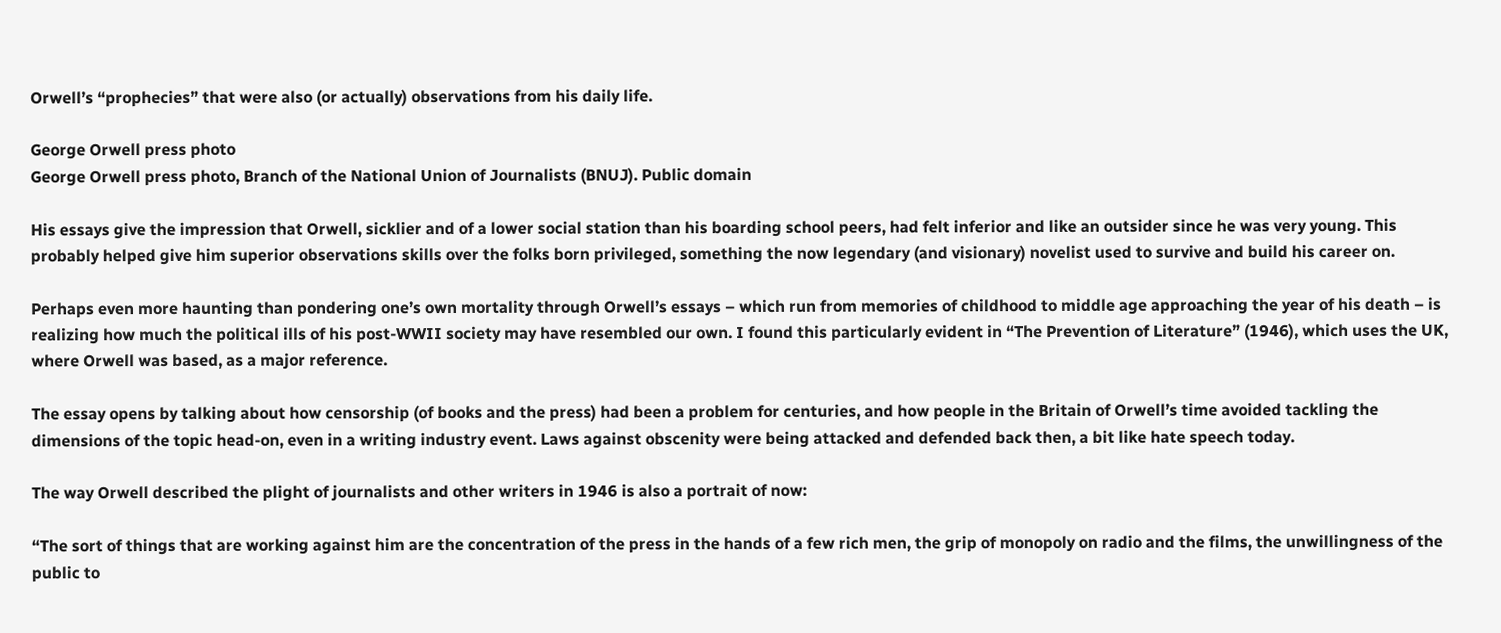Orwell’s “prophecies” that were also (or actually) observations from his daily life.

George Orwell press photo
George Orwell press photo, Branch of the National Union of Journalists (BNUJ). Public domain

His essays give the impression that Orwell, sicklier and of a lower social station than his boarding school peers, had felt inferior and like an outsider since he was very young. This probably helped give him superior observations skills over the folks born privileged, something the now legendary (and visionary) novelist used to survive and build his career on.

Perhaps even more haunting than pondering one’s own mortality through Orwell’s essays – which run from memories of childhood to middle age approaching the year of his death – is realizing how much the political ills of his post-WWII society may have resembled our own. I found this particularly evident in “The Prevention of Literature” (1946), which uses the UK, where Orwell was based, as a major reference.

The essay opens by talking about how censorship (of books and the press) had been a problem for centuries, and how people in the Britain of Orwell’s time avoided tackling the dimensions of the topic head-on, even in a writing industry event. Laws against obscenity were being attacked and defended back then, a bit like hate speech today.

The way Orwell described the plight of journalists and other writers in 1946 is also a portrait of now:

“The sort of things that are working against him are the concentration of the press in the hands of a few rich men, the grip of monopoly on radio and the films, the unwillingness of the public to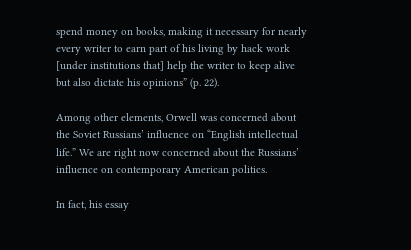spend money on books, making it necessary for nearly every writer to earn part of his living by hack work [under institutions that] help the writer to keep alive but also dictate his opinions” (p. 22).

Among other elements, Orwell was concerned about the Soviet Russians’ influence on “English intellectual life.” We are right now concerned about the Russians’ influence on contemporary American politics.

In fact, his essay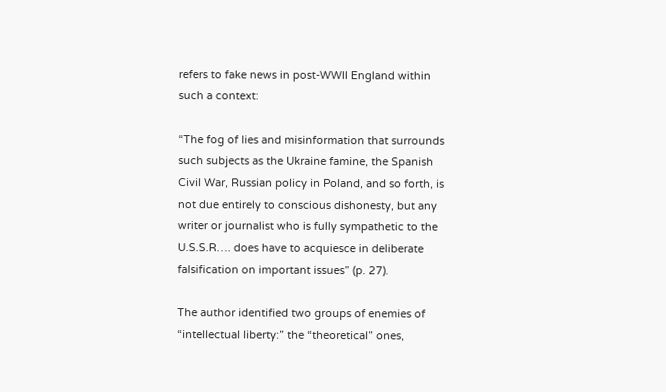refers to fake news in post-WWII England within such a context:

“The fog of lies and misinformation that surrounds such subjects as the Ukraine famine, the Spanish Civil War, Russian policy in Poland, and so forth, is not due entirely to conscious dishonesty, but any writer or journalist who is fully sympathetic to the U.S.S.R…. does have to acquiesce in deliberate falsification on important issues” (p. 27).

The author identified two groups of enemies of “intellectual liberty:” the “theoretical” ones,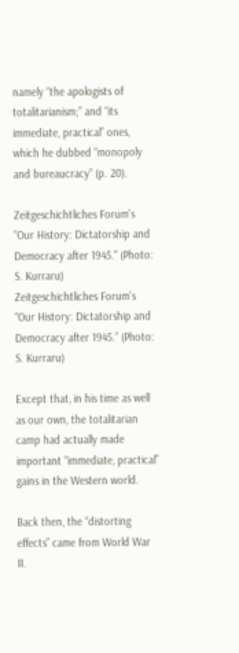namely “the apologists of totalitarianism;” and “its immediate, practical” ones, which he dubbed “monopoly and bureaucracy” (p. 20).

Zeitgeschichtliches Forum's "Our History: Dictatorship and Democracy after 1945." (Photo: S. Kurraru)
Zeitgeschichtliches Forum’s “Our History: Dictatorship and Democracy after 1945.” (Photo: S. Kurraru)

Except that, in his time as well as our own, the totalitarian camp had actually made important “immediate, practical” gains in the Western world.

Back then, the “distorting effects” came from World War II.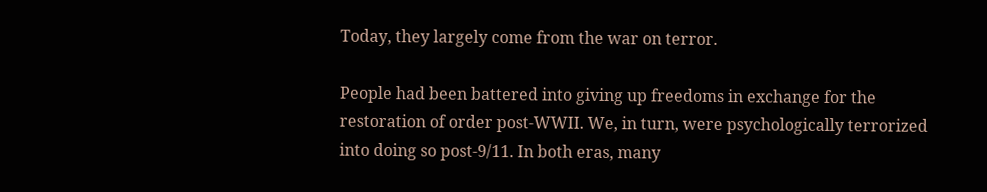Today, they largely come from the war on terror.

People had been battered into giving up freedoms in exchange for the restoration of order post-WWII. We, in turn, were psychologically terrorized into doing so post-9/11. In both eras, many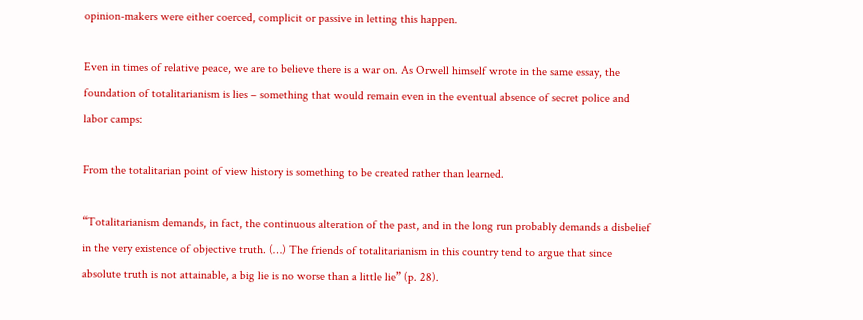opinion-makers were either coerced, complicit or passive in letting this happen.

Even in times of relative peace, we are to believe there is a war on. As Orwell himself wrote in the same essay, the foundation of totalitarianism is lies – something that would remain even in the eventual absence of secret police and labor camps:

From the totalitarian point of view history is something to be created rather than learned.

“Totalitarianism demands, in fact, the continuous alteration of the past, and in the long run probably demands a disbelief in the very existence of objective truth. (…) The friends of totalitarianism in this country tend to argue that since absolute truth is not attainable, a big lie is no worse than a little lie” (p. 28).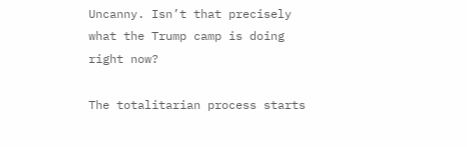Uncanny. Isn’t that precisely what the Trump camp is doing right now?

The totalitarian process starts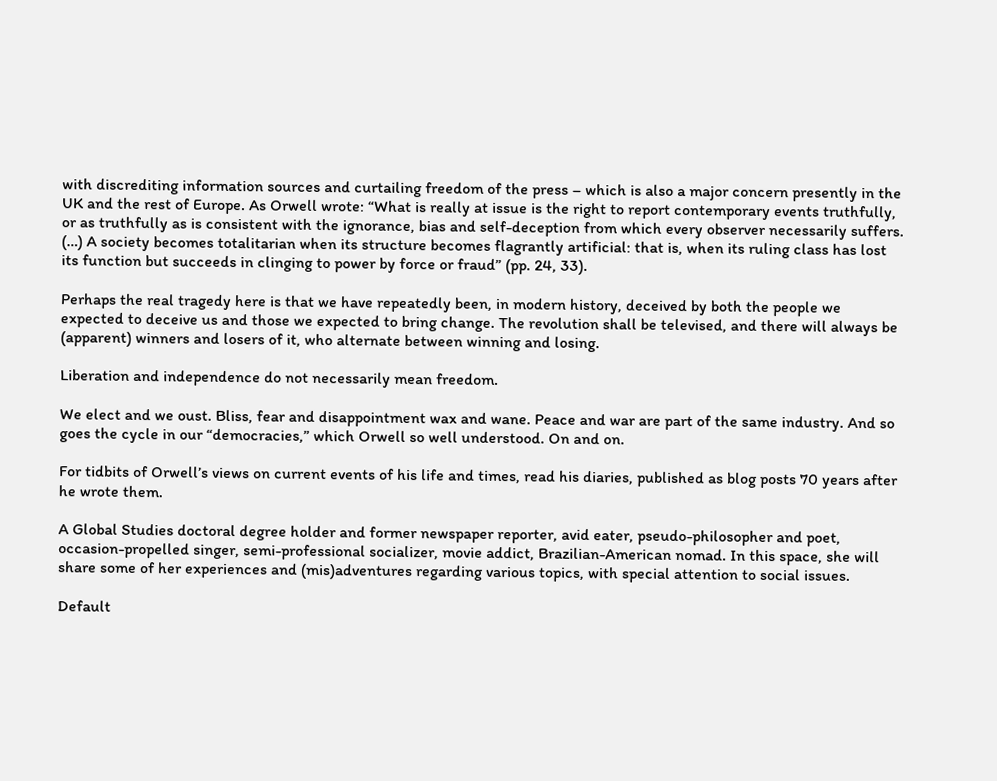with discrediting information sources and curtailing freedom of the press – which is also a major concern presently in the UK and the rest of Europe. As Orwell wrote: “What is really at issue is the right to report contemporary events truthfully, or as truthfully as is consistent with the ignorance, bias and self-deception from which every observer necessarily suffers. (…) A society becomes totalitarian when its structure becomes flagrantly artificial: that is, when its ruling class has lost its function but succeeds in clinging to power by force or fraud” (pp. 24, 33).

Perhaps the real tragedy here is that we have repeatedly been, in modern history, deceived by both the people we expected to deceive us and those we expected to bring change. The revolution shall be televised, and there will always be (apparent) winners and losers of it, who alternate between winning and losing.

Liberation and independence do not necessarily mean freedom.

We elect and we oust. Bliss, fear and disappointment wax and wane. Peace and war are part of the same industry. And so goes the cycle in our “democracies,” which Orwell so well understood. On and on.

For tidbits of Orwell’s views on current events of his life and times, read his diaries, published as blog posts 70 years after he wrote them.

A Global Studies doctoral degree holder and former newspaper reporter, avid eater, pseudo-philosopher and poet, occasion-propelled singer, semi-professional socializer, movie addict, Brazilian-American nomad. In this space, she will share some of her experiences and (mis)adventures regarding various topics, with special attention to social issues.

Default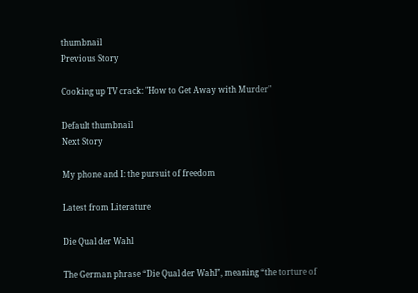thumbnail
Previous Story

Cooking up TV crack: "How to Get Away with Murder"

Default thumbnail
Next Story

My phone and I: the pursuit of freedom

Latest from Literature

Die Qual der Wahl

The German phrase “Die Qual der Wahl”, meaning “the torture of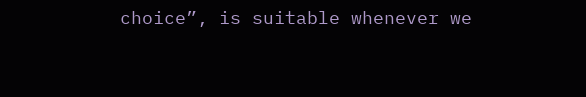choice”, is suitable whenever we